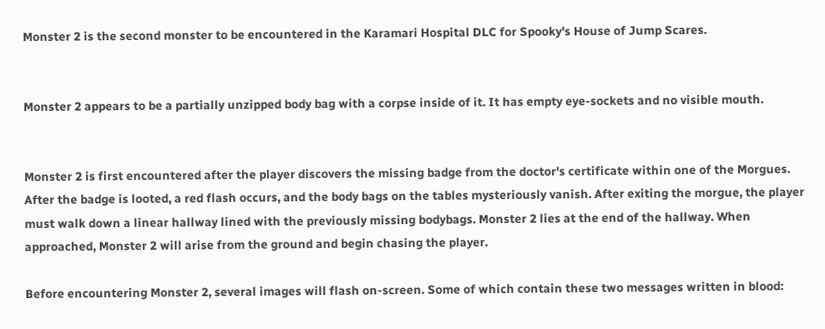Monster 2 is the second monster to be encountered in the Karamari Hospital DLC for Spooky's House of Jump Scares.


Monster 2 appears to be a partially unzipped body bag with a corpse inside of it. It has empty eye-sockets and no visible mouth.


Monster 2 is first encountered after the player discovers the missing badge from the doctor's certificate within one of the Morgues. After the badge is looted, a red flash occurs, and the body bags on the tables mysteriously vanish. After exiting the morgue, the player must walk down a linear hallway lined with the previously missing bodybags. Monster 2 lies at the end of the hallway. When approached, Monster 2 will arise from the ground and begin chasing the player.

Before encountering Monster 2, several images will flash on-screen. Some of which contain these two messages written in blood: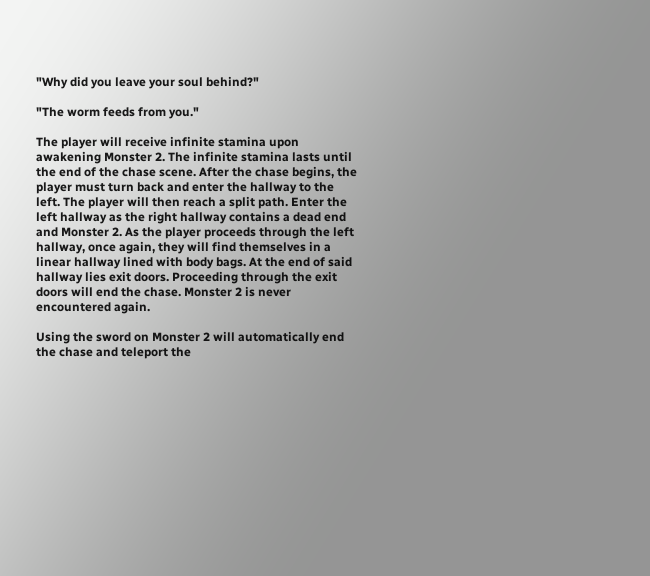"Why did you leave your soul behind?"

"The worm feeds from you."

The player will receive infinite stamina upon awakening Monster 2. The infinite stamina lasts until the end of the chase scene. After the chase begins, the player must turn back and enter the hallway to the left. The player will then reach a split path. Enter the left hallway as the right hallway contains a dead end and Monster 2. As the player proceeds through the left hallway, once again, they will find themselves in a linear hallway lined with body bags. At the end of said hallway lies exit doors. Proceeding through the exit doors will end the chase. Monster 2 is never encountered again.

Using the sword on Monster 2 will automatically end the chase and teleport the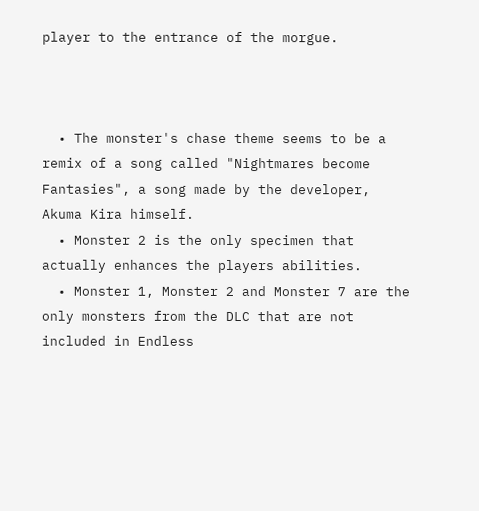player to the entrance of the morgue.



  • The monster's chase theme seems to be a remix of a song called "Nightmares become Fantasies", a song made by the developer, Akuma Kira himself.
  • Monster 2 is the only specimen that actually enhances the players abilities.
  • Monster 1, Monster 2 and Monster 7 are the only monsters from the DLC that are not included in Endless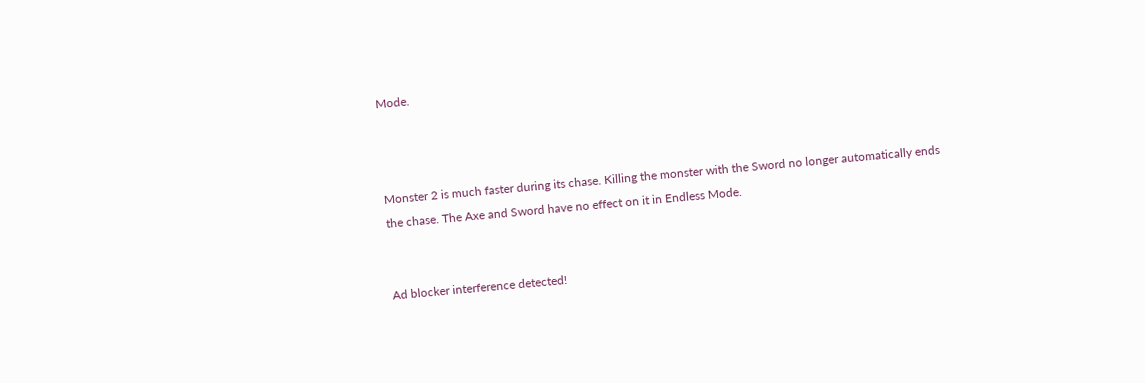Mode.



Monster 2 is much faster during its chase. Killing the monster with the Sword no longer automatically ends the chase. The Axe and Sword have no effect on it in Endless Mode.


Ad blocker interference detected!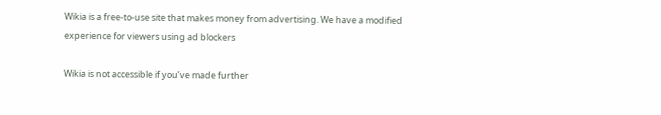Wikia is a free-to-use site that makes money from advertising. We have a modified experience for viewers using ad blockers

Wikia is not accessible if you’ve made further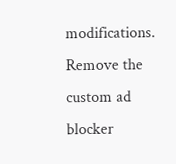modifications. Remove the custom ad blocker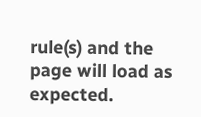rule(s) and the page will load as expected.